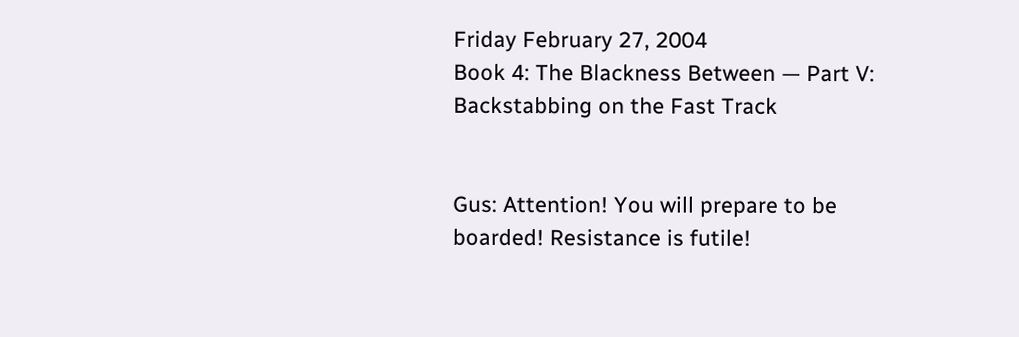Friday February 27, 2004
Book 4: The Blackness Between — Part V: Backstabbing on the Fast Track


Gus: Attention! You will prepare to be boarded! Resistance is futile!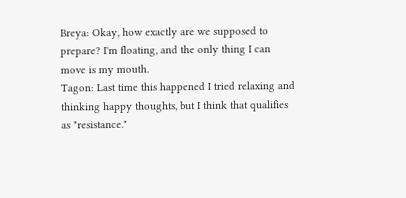Breya: Okay, how exactly are we supposed to prepare? I'm floating, and the only thing I can move is my mouth.
Tagon: Last time this happened I tried relaxing and thinking happy thoughts, but I think that qualifies as "resistance."